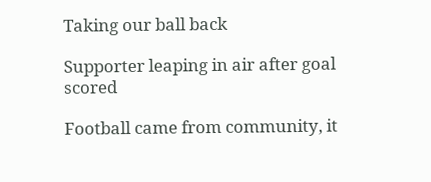Taking our ball back

Supporter leaping in air after goal scored

Football came from community, it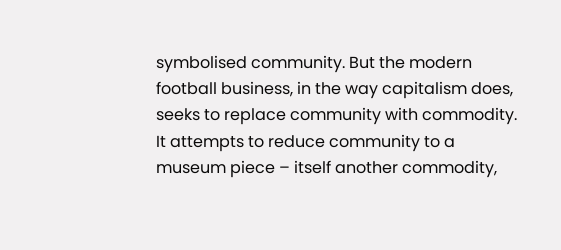symbolised community. But the modern football business, in the way capitalism does, seeks to replace community with commodity. It attempts to reduce community to a museum piece – itself another commodity,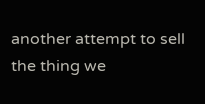another attempt to sell the thing we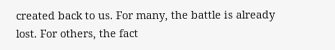created back to us. For many, the battle is already lost. For others, the fact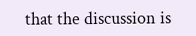that the discussion is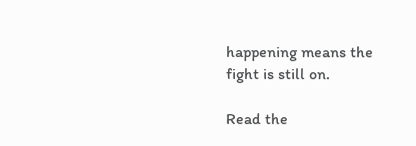happening means the fight is still on.

Read the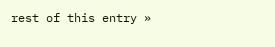rest of this entry »